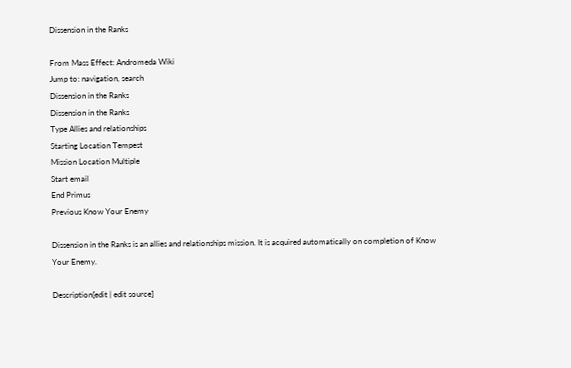Dissension in the Ranks

From Mass Effect: Andromeda Wiki
Jump to: navigation, search
Dissension in the Ranks
Dissension in the Ranks
Type Allies and relationships
Starting Location Tempest
Mission Location Multiple
Start email
End Primus
Previous Know Your Enemy

Dissension in the Ranks is an allies and relationships mission. It is acquired automatically on completion of Know Your Enemy.

Description[edit | edit source]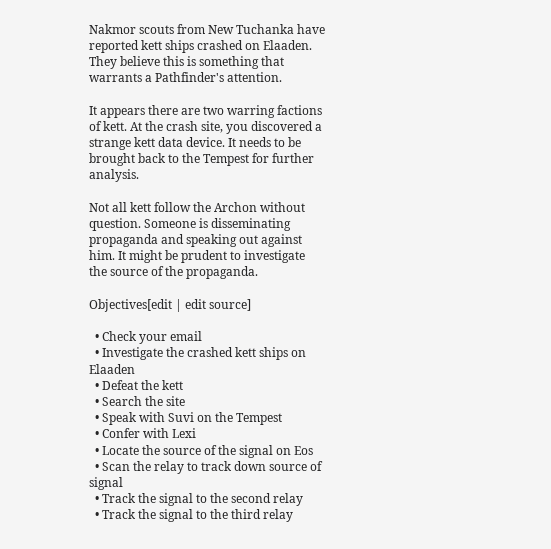Nakmor scouts from New Tuchanka have reported kett ships crashed on Elaaden. They believe this is something that warrants a Pathfinder's attention.

It appears there are two warring factions of kett. At the crash site, you discovered a strange kett data device. It needs to be brought back to the Tempest for further analysis.

Not all kett follow the Archon without question. Someone is disseminating propaganda and speaking out against him. It might be prudent to investigate the source of the propaganda.

Objectives[edit | edit source]

  • Check your email
  • Investigate the crashed kett ships on Elaaden
  • Defeat the kett
  • Search the site
  • Speak with Suvi on the Tempest
  • Confer with Lexi
  • Locate the source of the signal on Eos
  • Scan the relay to track down source of signal
  • Track the signal to the second relay
  • Track the signal to the third relay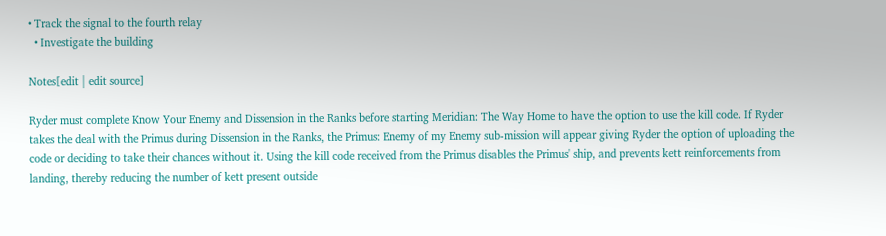• Track the signal to the fourth relay
  • Investigate the building

Notes[edit | edit source]

Ryder must complete Know Your Enemy and Dissension in the Ranks before starting Meridian: The Way Home to have the option to use the kill code. If Ryder takes the deal with the Primus during Dissension in the Ranks, the Primus: Enemy of my Enemy sub-mission will appear giving Ryder the option of uploading the code or deciding to take their chances without it. Using the kill code received from the Primus disables the Primus' ship, and prevents kett reinforcements from landing, thereby reducing the number of kett present outside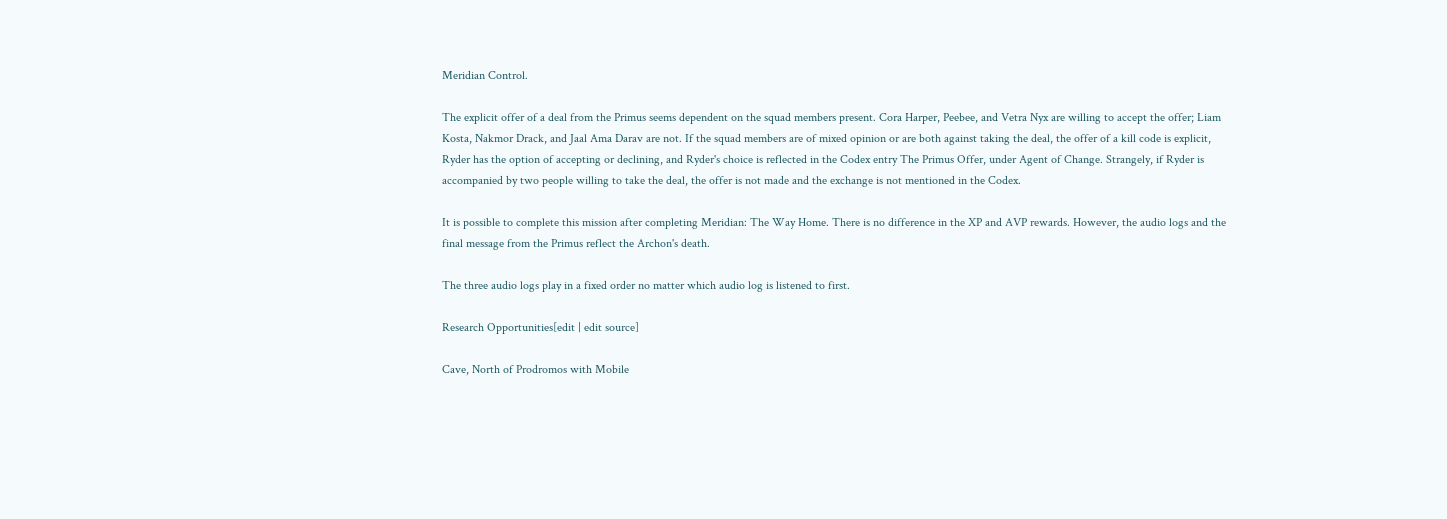Meridian Control.

The explicit offer of a deal from the Primus seems dependent on the squad members present. Cora Harper, Peebee, and Vetra Nyx are willing to accept the offer; Liam Kosta, Nakmor Drack, and Jaal Ama Darav are not. If the squad members are of mixed opinion or are both against taking the deal, the offer of a kill code is explicit, Ryder has the option of accepting or declining, and Ryder's choice is reflected in the Codex entry The Primus Offer, under Agent of Change. Strangely, if Ryder is accompanied by two people willing to take the deal, the offer is not made and the exchange is not mentioned in the Codex.

It is possible to complete this mission after completing Meridian: The Way Home. There is no difference in the XP and AVP rewards. However, the audio logs and the final message from the Primus reflect the Archon's death.

The three audio logs play in a fixed order no matter which audio log is listened to first.

Research Opportunities[edit | edit source]

Cave, North of Prodromos with Mobile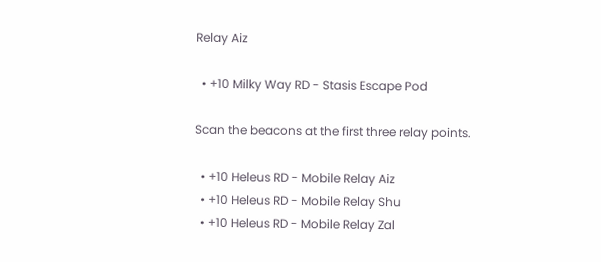Relay Aiz

  • +10 Milky Way RD - Stasis Escape Pod

Scan the beacons at the first three relay points.

  • +10 Heleus RD - Mobile Relay Aiz
  • +10 Heleus RD - Mobile Relay Shu
  • +10 Heleus RD - Mobile Relay Zal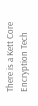There is a Kett Core Encryption Tech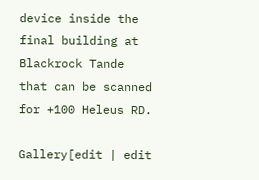device inside the final building at Blackrock Tande that can be scanned for +100 Heleus RD.

Gallery[edit | edit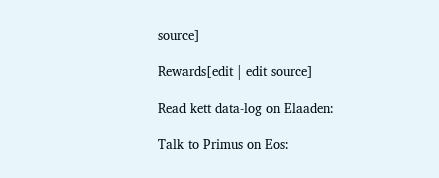source]

Rewards[edit | edit source]

Read kett data-log on Elaaden:

Talk to Primus on Eos: